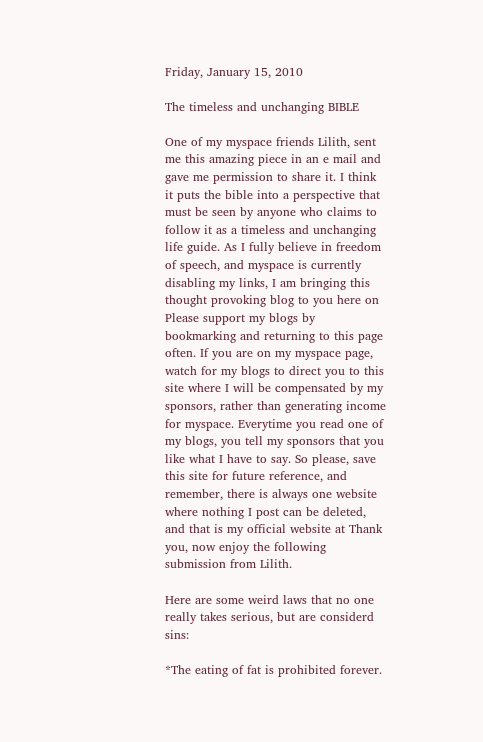Friday, January 15, 2010

The timeless and unchanging BIBLE

One of my myspace friends Lilith, sent me this amazing piece in an e mail and gave me permission to share it. I think it puts the bible into a perspective that must be seen by anyone who claims to follow it as a timeless and unchanging life guide. As I fully believe in freedom of speech, and myspace is currently disabling my links, I am bringing this thought provoking blog to you here on Please support my blogs by bookmarking and returning to this page often. If you are on my myspace page, watch for my blogs to direct you to this site where I will be compensated by my sponsors, rather than generating income for myspace. Everytime you read one of my blogs, you tell my sponsors that you like what I have to say. So please, save this site for future reference, and remember, there is always one website where nothing I post can be deleted, and that is my official website at Thank you, now enjoy the following submission from Lilith.

Here are some weird laws that no one really takes serious, but are considerd sins:

*The eating of fat is prohibited forever.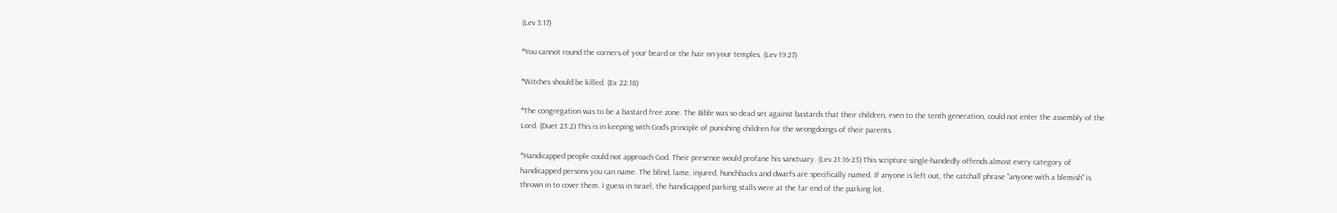(Lev 3:17)

*You cannot round the corners of your beard or the hair on your temples. (Lev 19:27)

*Witches should be killed. (Ex 22:18)

*The congregation was to be a bastard free zone. The Bible was so dead set against bastards that their children, even to the tenth generation, could not enter the assembly of the Lord. (Duet 23:2) This is in keeping with God's principle of punishing children for the wrongdoings of their parents.

*Handicapped people could not approach God. Their presence would profane his sanctuary. (Lev 21:16-23) This scripture single-handedly offends almost every category of handicapped persons you can name. The blind, lame, injured, hunchbacks and dwarfs are specifically named. If anyone is left out, the catchall phrase "anyone with a blemish" is thrown in to cover them. I guess in Israel, the handicapped parking stalls were at the far end of the parking lot.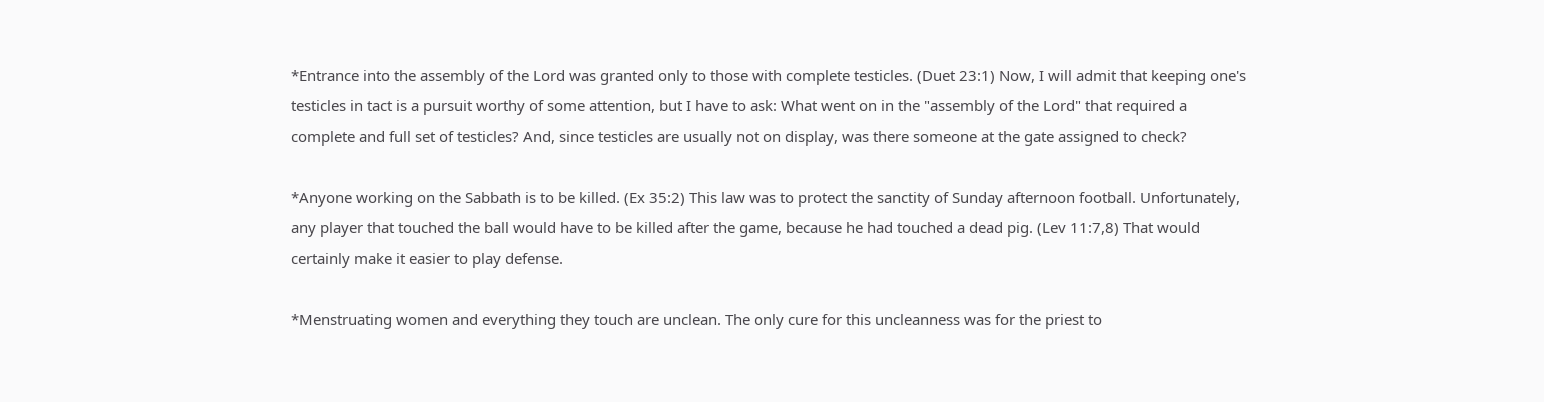*Entrance into the assembly of the Lord was granted only to those with complete testicles. (Duet 23:1) Now, I will admit that keeping one's testicles in tact is a pursuit worthy of some attention, but I have to ask: What went on in the "assembly of the Lord" that required a complete and full set of testicles? And, since testicles are usually not on display, was there someone at the gate assigned to check?

*Anyone working on the Sabbath is to be killed. (Ex 35:2) This law was to protect the sanctity of Sunday afternoon football. Unfortunately, any player that touched the ball would have to be killed after the game, because he had touched a dead pig. (Lev 11:7,8) That would certainly make it easier to play defense.

*Menstruating women and everything they touch are unclean. The only cure for this uncleanness was for the priest to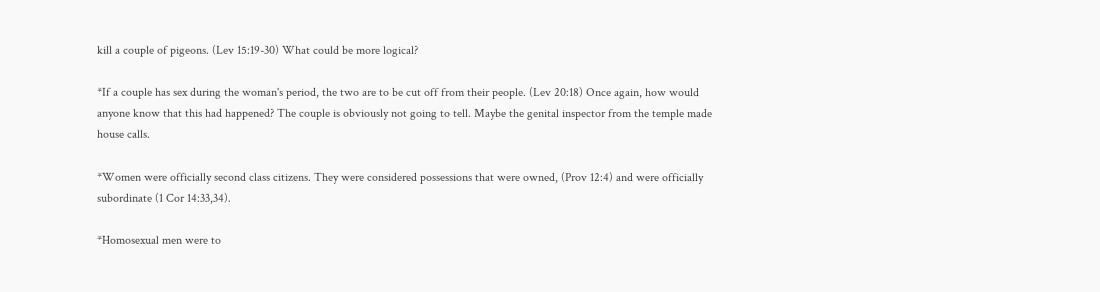kill a couple of pigeons. (Lev 15:19-30) What could be more logical?

*If a couple has sex during the woman's period, the two are to be cut off from their people. (Lev 20:18) Once again, how would anyone know that this had happened? The couple is obviously not going to tell. Maybe the genital inspector from the temple made house calls.

*Women were officially second class citizens. They were considered possessions that were owned, (Prov 12:4) and were officially subordinate (1 Cor 14:33,34).

*Homosexual men were to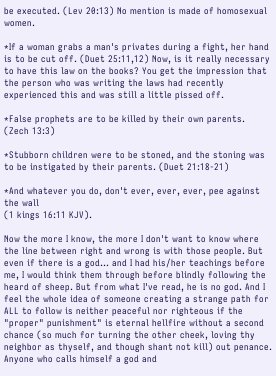be executed. (Lev 20:13) No mention is made of homosexual women.

*If a woman grabs a man's privates during a fight, her hand is to be cut off. (Duet 25:11,12) Now, is it really necessary to have this law on the books? You get the impression that the person who was writing the laws had recently experienced this and was still a little pissed off.

*False prophets are to be killed by their own parents. (Zech 13:3)

*Stubborn children were to be stoned, and the stoning was to be instigated by their parents. (Duet 21:18-21)

*And whatever you do, don't ever, ever, ever, pee against the wall
(1 kings 16:11 KJV).

Now the more I know, the more I don't want to know where the line between right and wrong is with those people. But even if there is a god... and I had his/her teachings before me, I would think them through before blindly following the heard of sheep. But from what I've read, he is no god. And I feel the whole idea of someone creating a strange path for ALL to follow is neither peaceful nor righteous if the "proper" punishment" is eternal hellfire without a second chance (so much for turning the other cheek, loving thy neighbor as thyself, and though shant not kill) out penance. Anyone who calls himself a god and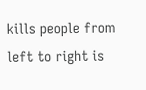kills people from left to right is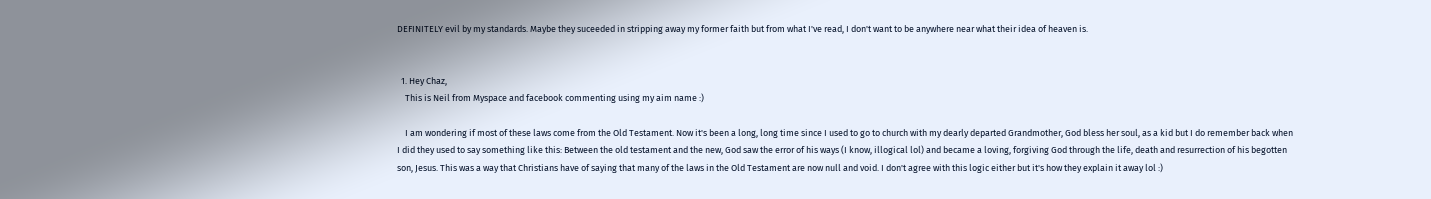DEFINITELY evil by my standards. Maybe they suceeded in stripping away my former faith but from what I've read, I don't want to be anywhere near what their idea of heaven is.


  1. Hey Chaz,
    This is Neil from Myspace and facebook commenting using my aim name :)

    I am wondering if most of these laws come from the Old Testament. Now it's been a long, long time since I used to go to church with my dearly departed Grandmother, God bless her soul, as a kid but I do remember back when I did they used to say something like this: Between the old testament and the new, God saw the error of his ways (I know, illogical lol) and became a loving, forgiving God through the life, death and resurrection of his begotten son, Jesus. This was a way that Christians have of saying that many of the laws in the Old Testament are now null and void. I don't agree with this logic either but it's how they explain it away lol :)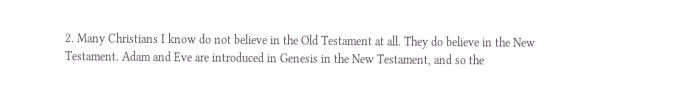2. Many Christians I know do not believe in the Old Testament at all. They do believe in the New Testament. Adam and Eve are introduced in Genesis in the New Testament, and so the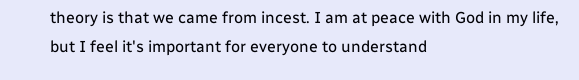theory is that we came from incest. I am at peace with God in my life, but I feel it's important for everyone to understand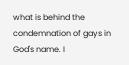what is behind the condemnation of gays in God's name. I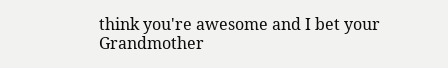think you're awesome and I bet your Grandmother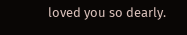loved you so dearly.